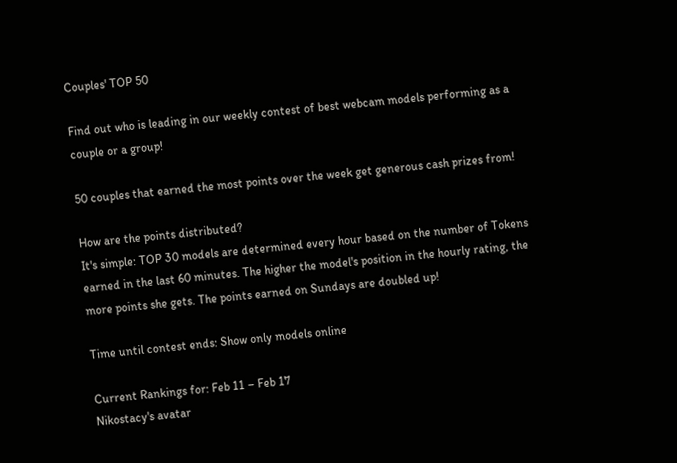Couples' TOP 50

Find out who is leading in our weekly contest of best webcam models performing as a couple or a group!

50 couples that earned the most points over the week get generous cash prizes from!

How are the points distributed?
It's simple: TOP 30 models are determined every hour based on the number of Tokens earned in the last 60 minutes. The higher the model's position in the hourly rating, the more points she gets. The points earned on Sundays are doubled up!

Time until contest ends: Show only models online

Current Rankings for: Feb 11 – Feb 17
Nikostacy's avatar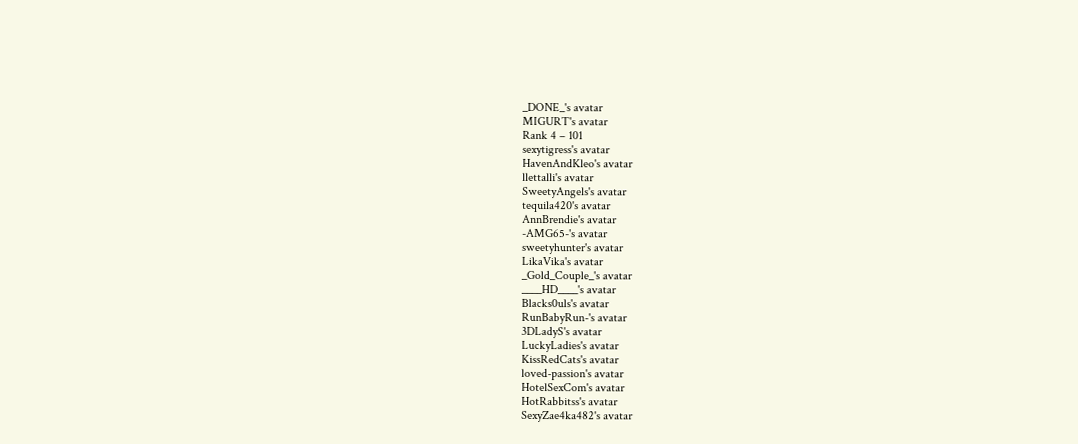_DONE_'s avatar
MIGURT's avatar
Rank 4 – 101
sexytigress's avatar
HavenAndKleo's avatar
llettalli's avatar
SweetyAngels's avatar
tequila420's avatar
AnnBrendie's avatar
-AMG65-'s avatar
sweetyhunter's avatar
LikaVika's avatar
_Gold_Couple_'s avatar
____HD____'s avatar
Blacks0uls's avatar
RunBabyRun-'s avatar
3DLadyS's avatar
LuckyLadies's avatar
KissRedCats's avatar
loved-passion's avatar
HotelSexCom's avatar
HotRabbitss's avatar
SexyZae4ka482's avatar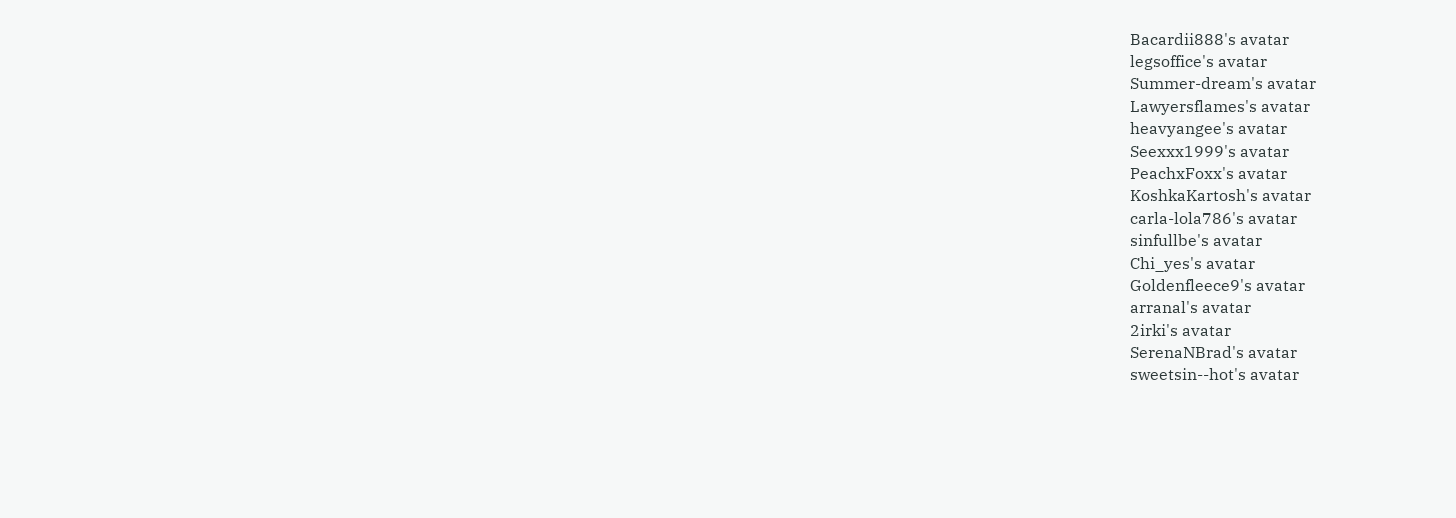Bacardii888's avatar
legsoffice's avatar
Summer-dream's avatar
Lawyersflames's avatar
heavyangee's avatar
Seexxx1999's avatar
PeachxFoxx's avatar
KoshkaKartosh's avatar
carla-lola786's avatar
sinfullbe's avatar
Chi_yes's avatar
Goldenfleece9's avatar
arranal's avatar
2irki's avatar
SerenaNBrad's avatar
sweetsin--hot's avatar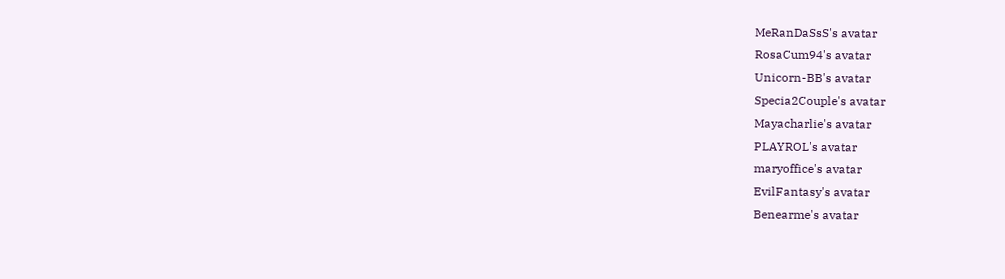MeRanDaSsS's avatar
RosaCum94's avatar
Unicorn-BB's avatar
Specia2Couple's avatar
Mayacharlie's avatar
PLAYROL's avatar
maryoffice's avatar
EvilFantasy's avatar
Benearme's avatar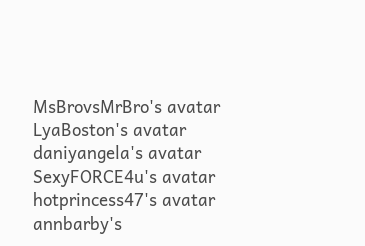MsBrovsMrBro's avatar
LyaBoston's avatar
daniyangela's avatar
SexyFORCE4u's avatar
hotprincess47's avatar
annbarby's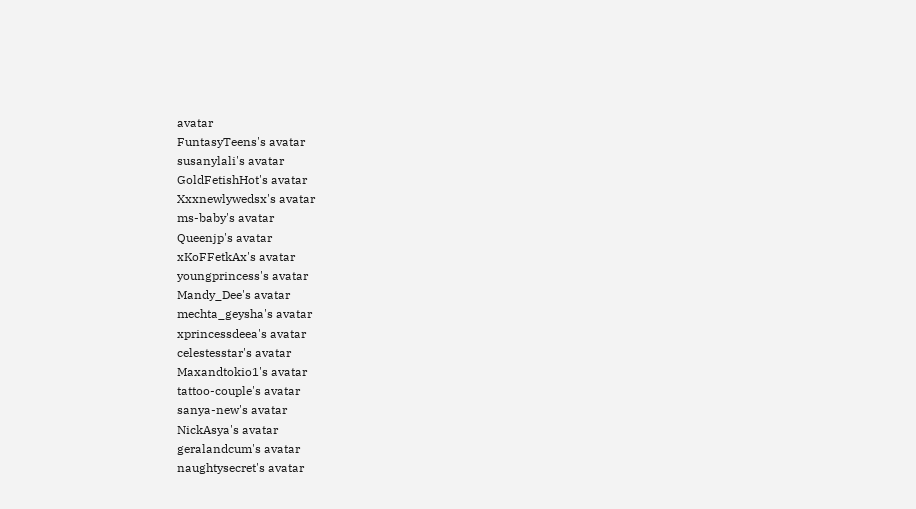avatar
FuntasyTeens's avatar
susanylali's avatar
GoldFetishHot's avatar
Xxxnewlywedsx's avatar
ms-baby's avatar
Queenjp's avatar
xKoFFetkAx's avatar
youngprincess's avatar
Mandy_Dee's avatar
mechta_geysha's avatar
xprincessdeea's avatar
celestesstar's avatar
Maxandtokio1's avatar
tattoo-couple's avatar
sanya-new's avatar
NickAsya's avatar
geralandcum's avatar
naughtysecret's avatar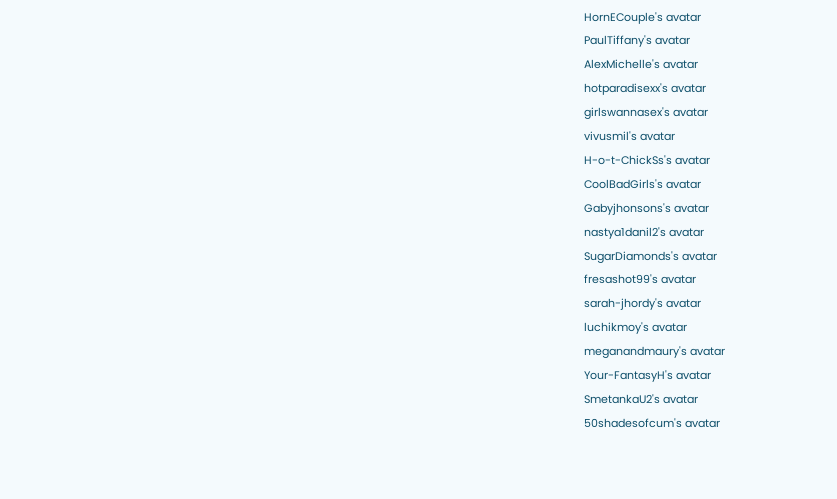HornECouple's avatar
PaulTiffany's avatar
AlexMichelle's avatar
hotparadisexx's avatar
girlswannasex's avatar
vivusmil's avatar
H-o-t-ChickSs's avatar
CoolBadGirls's avatar
Gabyjhonsons's avatar
nastya1danil2's avatar
SugarDiamonds's avatar
fresashot99's avatar
sarah-jhordy's avatar
luchikmoy's avatar
meganandmaury's avatar
Your-FantasyH's avatar
SmetankaU2's avatar
50shadesofcum's avatar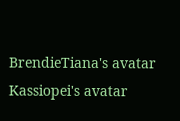BrendieTiana's avatar
Kassiopei's avatar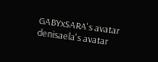GABYxSARA's avatar
denisaela's avatar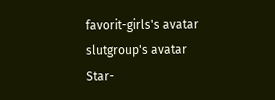favorit-girls's avatar
slutgroup's avatar
Star-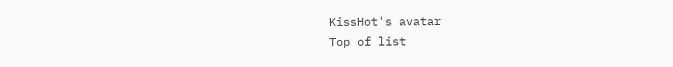KissHot's avatar
Top of list